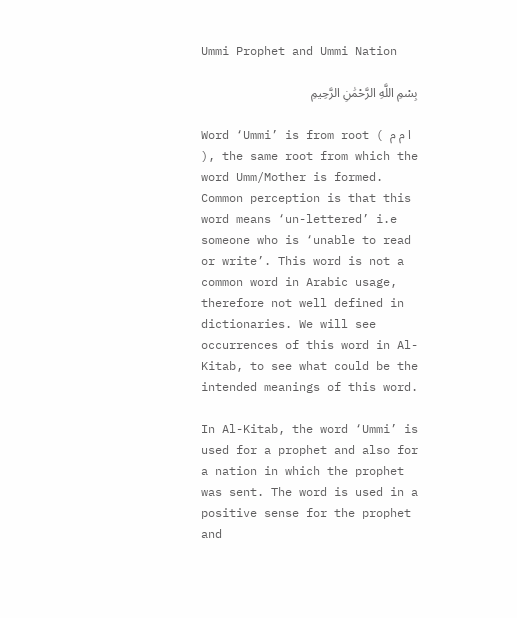Ummi Prophet and Ummi Nation

بِسْمِ اللَّهِ الرَّحْمَٰنِ الرَّحِيمِ

Word ‘Ummi’ is from root ( ا م م ), the same root from which the word Umm/Mother is formed. Common perception is that this word means ‘un-lettered’ i.e someone who is ‘unable to read or write’. This word is not a common word in Arabic usage, therefore not well defined in dictionaries. We will see occurrences of this word in Al-Kitab, to see what could be the intended meanings of this word.

In Al-Kitab, the word ‘Ummi’ is used for a prophet and also for a nation in which the prophet was sent. The word is used in a positive sense for the prophet and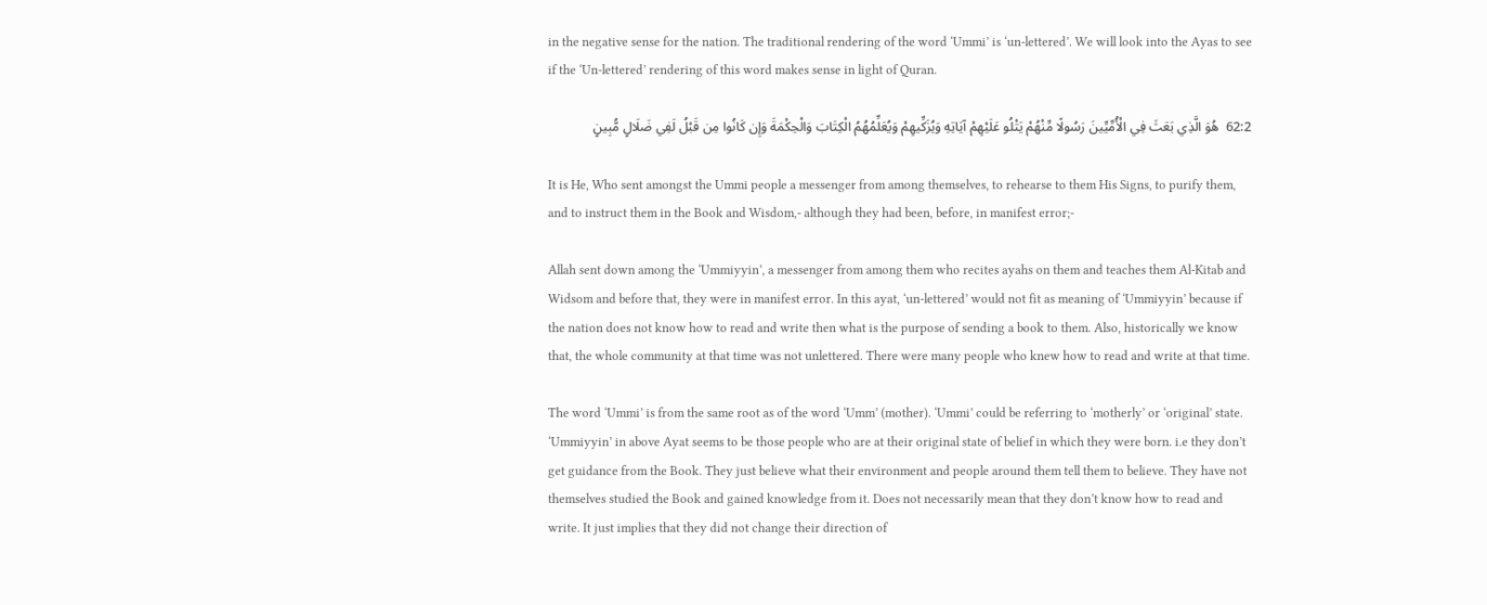in the negative sense for the nation. The traditional rendering of the word ‘Ummi’ is ‘un-lettered’. We will look into the Ayas to see if the ‘Un-lettered’ rendering of this word makes sense in light of Quran.

62:2  هُوَ الَّذِي بَعَثَ فِي الْأُمِّيِّينَ رَسُولًا مِّنْهُمْ يَتْلُو عَلَيْهِمْ آيَاتِهِ وَيُزَكِّيهِمْ وَيُعَلِّمُهُمُ الْكِتَابَ وَالْحِكْمَةَ وَإِن كَانُوا مِن قَبْلُ لَفِي ضَلَالٍ مُّبِينٍ

It is He, Who sent amongst the Ummi people a messenger from among themselves, to rehearse to them His Signs, to purify them, and to instruct them in the Book and Wisdom,- although they had been, before, in manifest error;-

Allah sent down among the ‘Ummiyyin’, a messenger from among them who recites ayahs on them and teaches them Al-Kitab and Widsom and before that, they were in manifest error. In this ayat, ‘un-lettered’ would not fit as meaning of ‘Ummiyyin’ because if the nation does not know how to read and write then what is the purpose of sending a book to them. Also, historically we know that, the whole community at that time was not unlettered. There were many people who knew how to read and write at that time.

The word ‘Ummi’ is from the same root as of the word ‘Umm’ (mother). ‘Ummi’ could be referring to ‘motherly’ or ‘original’ state. ‘Ummiyyin’ in above Ayat seems to be those people who are at their original state of belief in which they were born. i.e they don’t get guidance from the Book. They just believe what their environment and people around them tell them to believe. They have not themselves studied the Book and gained knowledge from it. Does not necessarily mean that they don’t know how to read and write. It just implies that they did not change their direction of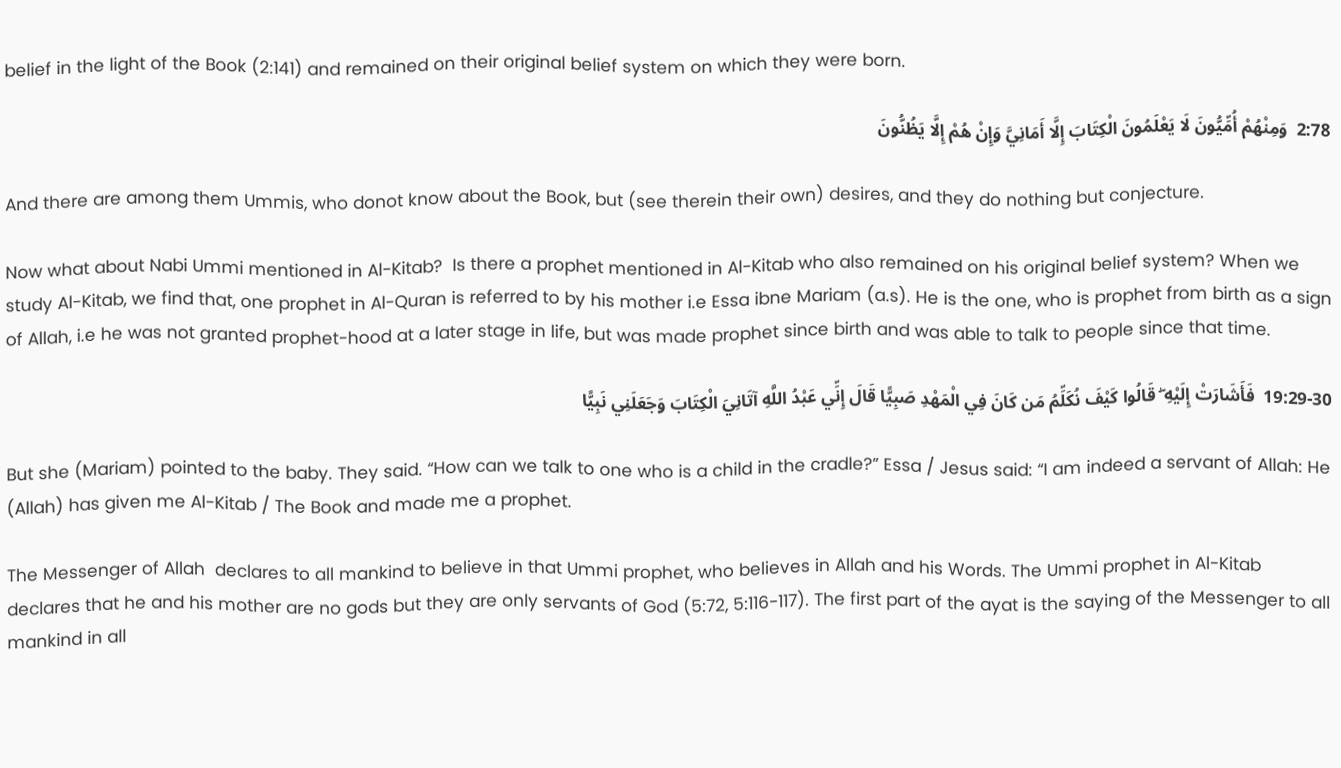belief in the light of the Book (2:141) and remained on their original belief system on which they were born.

2:78  وَمِنْهُمْ أُمِّيُّونَ لَا يَعْلَمُونَ الْكِتَابَ إِلَّا أَمَانِيَّ وَإِنْ هُمْ إِلَّا يَظُنُّونَ

And there are among them Ummis, who donot know about the Book, but (see therein their own) desires, and they do nothing but conjecture.

Now what about Nabi Ummi mentioned in Al-Kitab?  Is there a prophet mentioned in Al-Kitab who also remained on his original belief system? When we study Al-Kitab, we find that, one prophet in Al-Quran is referred to by his mother i.e Essa ibne Mariam (a.s). He is the one, who is prophet from birth as a sign of Allah, i.e he was not granted prophet-hood at a later stage in life, but was made prophet since birth and was able to talk to people since that time.

19:29-30  فَأَشَارَتْ إِلَيْهِ ۖ قَالُوا كَيْفَ نُكَلِّمُ مَن كَانَ فِي الْمَهْدِ صَبِيًّا قَالَ إِنِّي عَبْدُ اللَّهِ آتَانِيَ الْكِتَابَ وَجَعَلَنِي نَبِيًّا

But she (Mariam) pointed to the baby. They said. “How can we talk to one who is a child in the cradle?” Essa / Jesus said: “I am indeed a servant of Allah: He (Allah) has given me Al-Kitab / The Book and made me a prophet.

The Messenger of Allah  declares to all mankind to believe in that Ummi prophet, who believes in Allah and his Words. The Ummi prophet in Al-Kitab declares that he and his mother are no gods but they are only servants of God (5:72, 5:116-117). The first part of the ayat is the saying of the Messenger to all mankind in all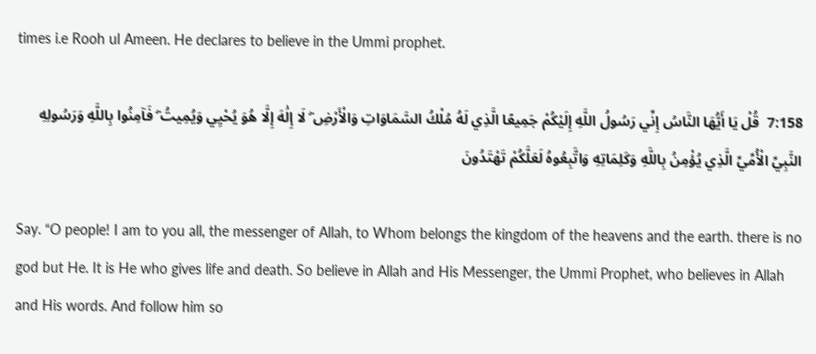times i.e Rooh ul Ameen. He declares to believe in the Ummi prophet.

7:158  قُلْ يَا أَيُّهَا النَّاسُ إِنِّي رَسُولُ اللَّهِ إِلَيْكُمْ جَمِيعًا الَّذِي لَهُ مُلْكُ السَّمَاوَاتِ وَالْأَرْضِ ۖ لَا إِلَٰهَ إِلَّا هُوَ يُحْيِي وَيُمِيتُ ۖ فَآمِنُوا بِاللَّهِ وَرَسُولِهِ النَّبِيِّ الْأُمِّيِّ الَّذِي يُؤْمِنُ بِاللَّهِ وَكَلِمَاتِهِ وَاتَّبِعُوهُ لَعَلَّكُمْ تَهْتَدُونَ

Say. “O people! I am to you all, the messenger of Allah, to Whom belongs the kingdom of the heavens and the earth. there is no god but He. It is He who gives life and death. So believe in Allah and His Messenger, the Ummi Prophet, who believes in Allah and His words. And follow him so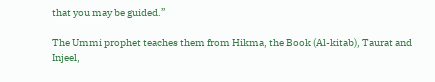that you may be guided.”

The Ummi prophet teaches them from Hikma, the Book (Al-kitab), Taurat and Injeel,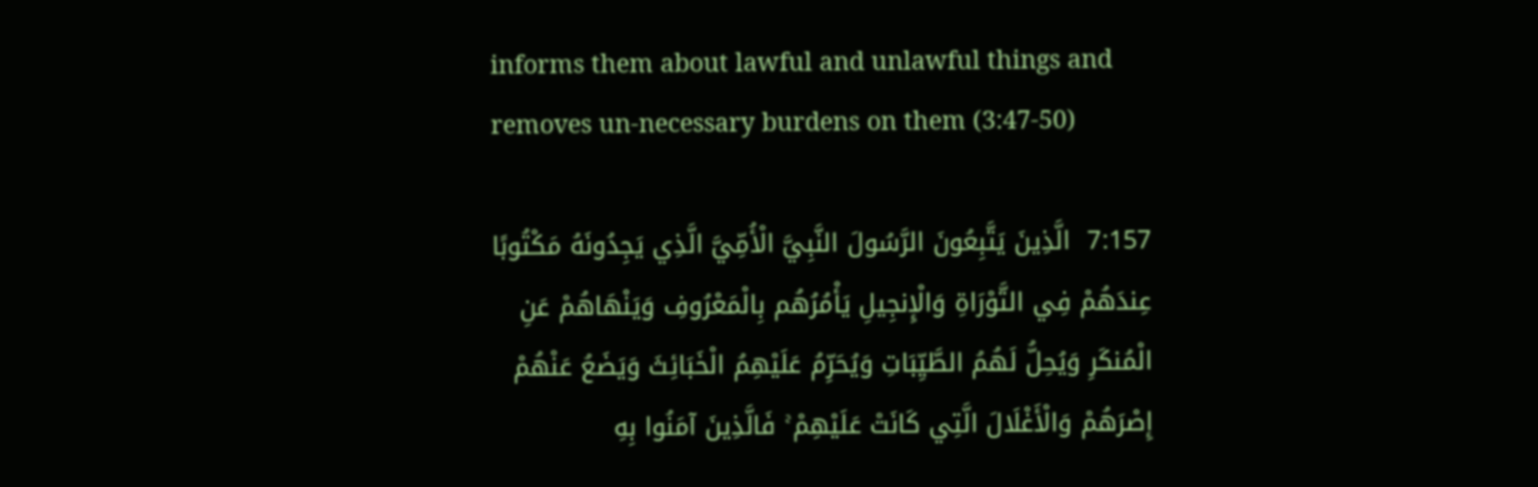informs them about lawful and unlawful things and removes un-necessary burdens on them (3:47-50)

7:157  الَّذِينَ يَتَّبِعُونَ الرَّسُولَ النَّبِيَّ الْأُمِّيَّ الَّذِي يَجِدُونَهُ مَكْتُوبًا عِندَهُمْ فِي التَّوْرَاةِ وَالْإِنجِيلِ يَأْمُرُهُم بِالْمَعْرُوفِ وَيَنْهَاهُمْ عَنِ الْمُنكَرِ وَيُحِلُّ لَهُمُ الطَّيِّبَاتِ وَيُحَرِّمُ عَلَيْهِمُ الْخَبَائِثَ وَيَضَعُ عَنْهُمْ إِصْرَهُمْ وَالْأَغْلَالَ الَّتِي كَانَتْ عَلَيْهِمْ ۚ فَالَّذِينَ آمَنُوا بِهِ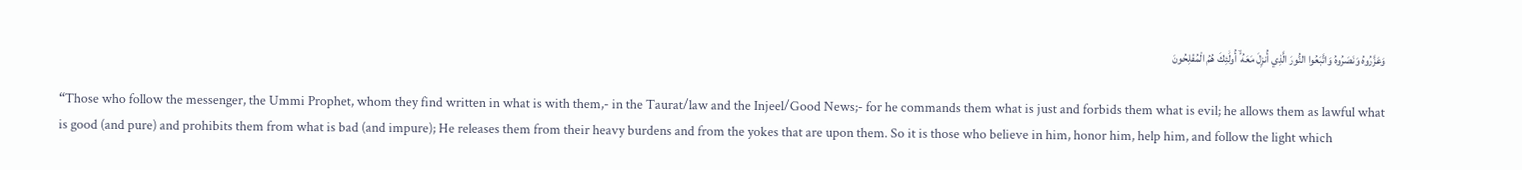وَعَزَّرُوهُ وَنَصَرُوهُ وَاتَّبَعُوا النُّورَ الَّذِي أُنزِلَ مَعَهُ ۙ أُولَٰئِكَ هُمُ الْمُفْلِحُونَ

“Those who follow the messenger, the Ummi Prophet, whom they find written in what is with them,- in the Taurat/law and the Injeel/Good News;- for he commands them what is just and forbids them what is evil; he allows them as lawful what is good (and pure) and prohibits them from what is bad (and impure); He releases them from their heavy burdens and from the yokes that are upon them. So it is those who believe in him, honor him, help him, and follow the light which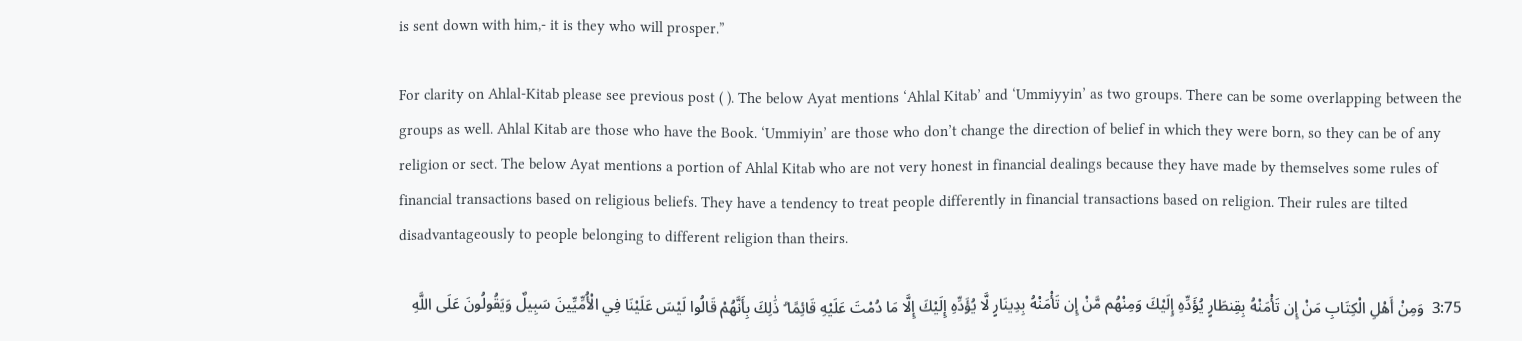is sent down with him,- it is they who will prosper.”

For clarity on Ahlal-Kitab please see previous post ( ). The below Ayat mentions ‘Ahlal Kitab’ and ‘Ummiyyin’ as two groups. There can be some overlapping between the groups as well. Ahlal Kitab are those who have the Book. ‘Ummiyin’ are those who don’t change the direction of belief in which they were born, so they can be of any religion or sect. The below Ayat mentions a portion of Ahlal Kitab who are not very honest in financial dealings because they have made by themselves some rules of financial transactions based on religious beliefs. They have a tendency to treat people differently in financial transactions based on religion. Their rules are tilted disadvantageously to people belonging to different religion than theirs.

3:75  وَمِنْ أَهْلِ الْكِتَابِ مَنْ إِن تَأْمَنْهُ بِقِنطَارٍ يُؤَدِّهِ إِلَيْكَ وَمِنْهُم مَّنْ إِن تَأْمَنْهُ بِدِينَارٍ لَّا يُؤَدِّهِ إِلَيْكَ إِلَّا مَا دُمْتَ عَلَيْهِ قَائِمًا ۗ ذَٰلِكَ بِأَنَّهُمْ قَالُوا لَيْسَ عَلَيْنَا فِي الْأُمِّيِّينَ سَبِيلٌ وَيَقُولُونَ عَلَى اللَّهِ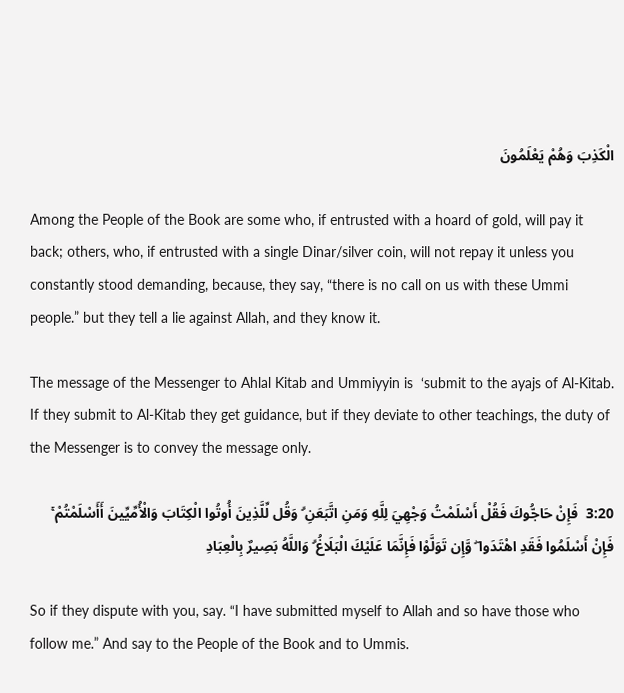الْكَذِبَ وَهُمْ يَعْلَمُونَ

Among the People of the Book are some who, if entrusted with a hoard of gold, will pay it back; others, who, if entrusted with a single Dinar/silver coin, will not repay it unless you constantly stood demanding, because, they say, “there is no call on us with these Ummi people.” but they tell a lie against Allah, and they know it.

The message of the Messenger to Ahlal Kitab and Ummiyyin is  ‘submit to the ayajs of Al-Kitab. If they submit to Al-Kitab they get guidance, but if they deviate to other teachings, the duty of the Messenger is to convey the message only.

3:20  فَإِنْ حَاجُّوكَ فَقُلْ أَسْلَمْتُ وَجْهِيَ لِلَّهِ وَمَنِ اتَّبَعَنِ ۗ وَقُل لِّلَّذِينَ أُوتُوا الْكِتَابَ وَالْأُمِّيِّينَ أَأَسْلَمْتُمْ ۚ فَإِنْ أَسْلَمُوا فَقَدِ اهْتَدَوا ۖ وَّإِن تَوَلَّوْا فَإِنَّمَا عَلَيْكَ الْبَلَاغُ ۗ وَاللَّهُ بَصِيرٌ بِالْعِبَادِ

So if they dispute with you, say. “I have submitted myself to Allah and so have those who follow me.” And say to the People of the Book and to Ummis.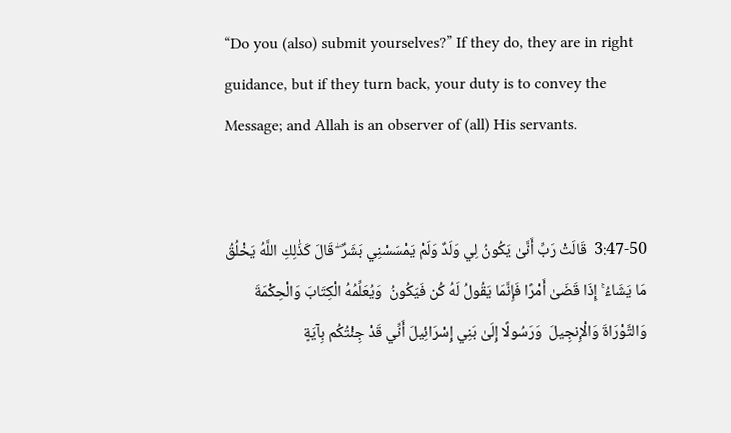“Do you (also) submit yourselves?” If they do, they are in right guidance, but if they turn back, your duty is to convey the Message; and Allah is an observer of (all) His servants.


3:47-50  قَالَتْ رَبِّ أَنَّىٰ يَكُونُ لِي وَلَدٌ وَلَمْ يَمْسَسْنِي بَشَرٌ ۖ قَالَ كَذَٰلِكِ اللَّهُ يَخْلُقُ مَا يَشَاءُ ۚ إِذَا قَضَىٰ أَمْرًا فَإِنَّمَا يَقُولُ لَهُ كُن فَيَكُونُ  وَيُعَلِّمُهُ الْكِتَابَ وَالْحِكْمَةَ وَالتَّوْرَاةَ وَالْإِنجِيلَ  وَرَسُولًا إِلَىٰ بَنِي إِسْرَائِيلَ أَنِّي قَدْ جِئْتُكُم بِآيَةٍ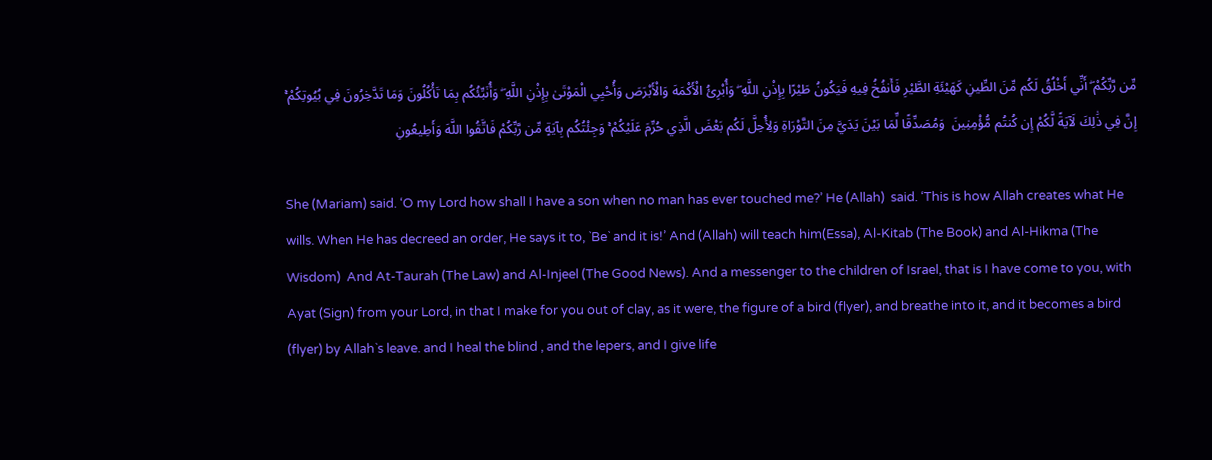مِّن رَّبِّكُمْ ۖ أَنِّي أَخْلُقُ لَكُم مِّنَ الطِّينِ كَهَيْئَةِ الطَّيْرِ فَأَنفُخُ فِيهِ فَيَكُونُ طَيْرًا بِإِذْنِ اللَّهِ ۖ وَأُبْرِئُ الْأَكْمَهَ وَالْأَبْرَصَ وَأُحْيِي الْمَوْتَىٰ بِإِذْنِ اللَّهِ ۖ وَأُنَبِّئُكُم بِمَا تَأْكُلُونَ وَمَا تَدَّخِرُونَ فِي بُيُوتِكُمْ ۚ إِنَّ فِي ذَٰلِكَ لَآيَةً لَّكُمْ إِن كُنتُم مُّؤْمِنِينَ  وَمُصَدِّقًا لِّمَا بَيْنَ يَدَيَّ مِنَ التَّوْرَاةِ وَلِأُحِلَّ لَكُم بَعْضَ الَّذِي حُرِّمَ عَلَيْكُمْ ۚ وَجِئْتُكُم بِآيَةٍ مِّن رَّبِّكُمْ فَاتَّقُوا اللَّهَ وَأَطِيعُونِ

She (Mariam) said. ‘O my Lord how shall I have a son when no man has ever touched me?’ He (Allah)  said. ‘This is how Allah creates what He wills. When He has decreed an order, He says it to, `Be` and it is!’ And (Allah) will teach him(Essa), Al-Kitab (The Book) and Al-Hikma (The Wisdom)  And At-Taurah (The Law) and Al-Injeel (The Good News). And a messenger to the children of Israel, that is I have come to you, with  Ayat (Sign) from your Lord, in that I make for you out of clay, as it were, the figure of a bird (flyer), and breathe into it, and it becomes a bird (flyer) by Allah`s leave. and I heal the blind , and the lepers, and I give life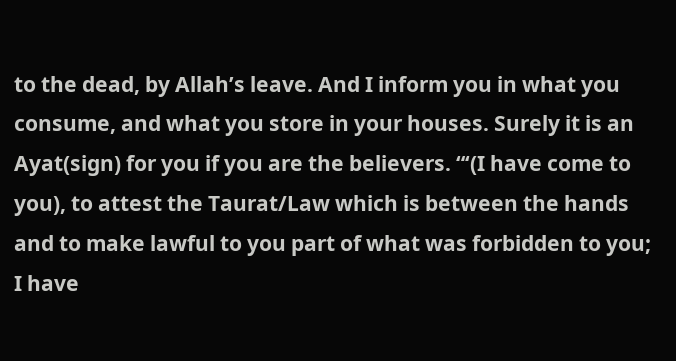to the dead, by Allah’s leave. And I inform you in what you consume, and what you store in your houses. Surely it is an Ayat(sign) for you if you are the believers. “‘(I have come to you), to attest the Taurat/Law which is between the hands and to make lawful to you part of what was forbidden to you; I have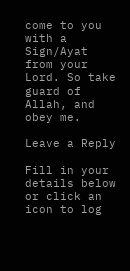come to you with a Sign/Ayat from your Lord. So take guard of Allah, and obey me.

Leave a Reply

Fill in your details below or click an icon to log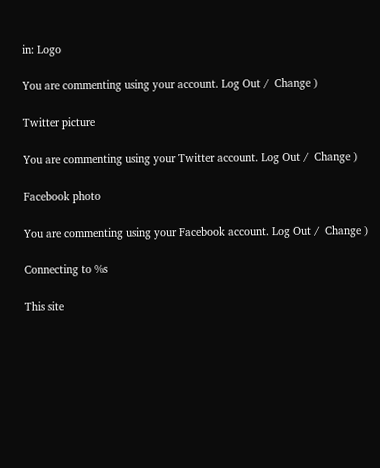in: Logo

You are commenting using your account. Log Out /  Change )

Twitter picture

You are commenting using your Twitter account. Log Out /  Change )

Facebook photo

You are commenting using your Facebook account. Log Out /  Change )

Connecting to %s

This site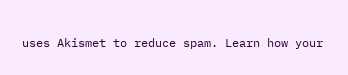uses Akismet to reduce spam. Learn how your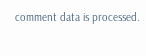comment data is processed.